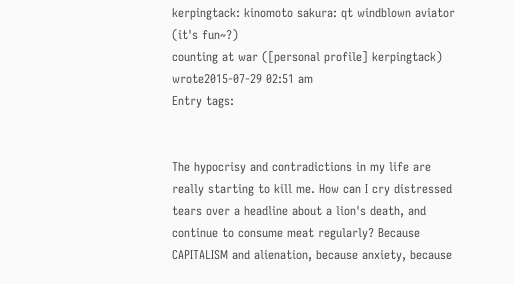kerpingtack: kinomoto sakura: qt windblown aviator (it's fun~?)
counting at war ([personal profile] kerpingtack) wrote2015-07-29 02:51 am
Entry tags:


The hypocrisy and contradictions in my life are really starting to kill me. How can I cry distressed tears over a headline about a lion's death, and continue to consume meat regularly? Because CAPITALISM and alienation, because anxiety, because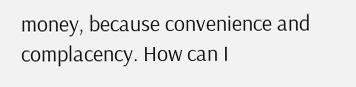money, because convenience and complacency. How can I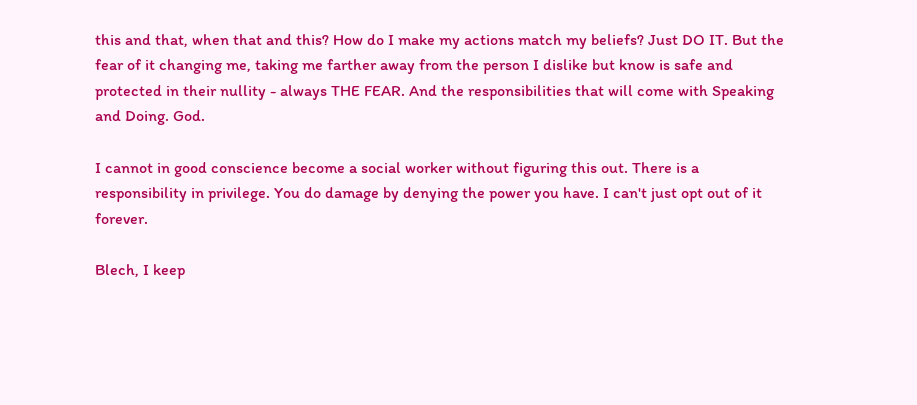this and that, when that and this? How do I make my actions match my beliefs? Just DO IT. But the fear of it changing me, taking me farther away from the person I dislike but know is safe and protected in their nullity - always THE FEAR. And the responsibilities that will come with Speaking and Doing. God.

I cannot in good conscience become a social worker without figuring this out. There is a responsibility in privilege. You do damage by denying the power you have. I can't just opt out of it forever.

Blech, I keep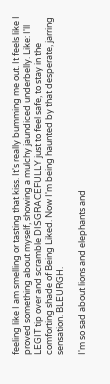feeling like I am smelling or tasting that kiss. It's really bumming me out. It feels like I proved something about myself, showing a mulchy jaundiced underbelly. Like: I'll LEGIT tip over and scramble DISGRACEFULLY just to feel safe, to stay in the comforting shade of Being Liked. Now I'm being haunted by that desperate, jarring sensation. BLEURGH.

I'm so sad about lions and elephants and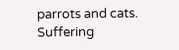parrots and cats. Suffering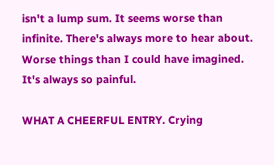isn't a lump sum. It seems worse than infinite. There's always more to hear about. Worse things than I could have imagined. It's always so painful.

WHAT A CHEERFUL ENTRY. Crying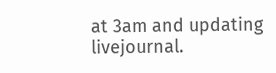at 3am and updating livejournal.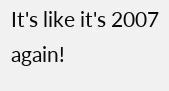It's like it's 2007 again!